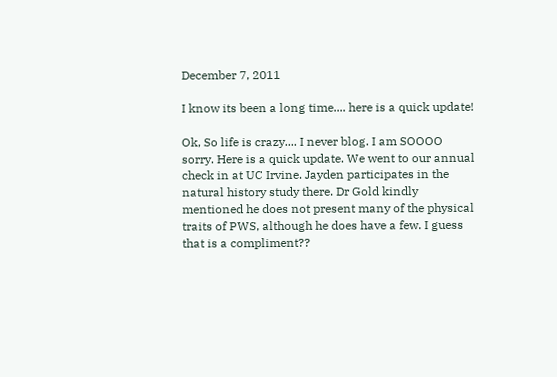December 7, 2011

I know its been a long time.... here is a quick update!

Ok, So life is crazy.... I never blog. I am SOOOO sorry. Here is a quick update. We went to our annual check in at UC Irvine. Jayden participates in the natural history study there. Dr Gold kindly mentioned he does not present many of the physical traits of PWS, although he does have a few. I guess that is a compliment??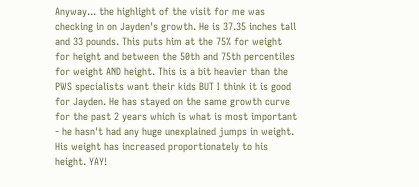Anyway... the highlight of the visit for me was checking in on Jayden's growth. He is 37.35 inches tall and 33 pounds. This puts him at the 75% for weight for height and between the 50th and 75th percentiles for weight AND height. This is a bit heavier than the PWS specialists want their kids BUT I think it is good for Jayden. He has stayed on the same growth curve for the past 2 years which is what is most important - he hasn't had any huge unexplained jumps in weight. His weight has increased proportionately to his height. YAY!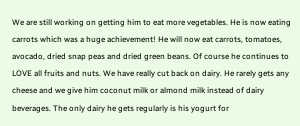We are still working on getting him to eat more vegetables. He is now eating carrots which was a huge achievement! He will now eat carrots, tomatoes, avocado, dried snap peas and dried green beans. Of course he continues to LOVE all fruits and nuts. We have really cut back on dairy. He rarely gets any cheese and we give him coconut milk or almond milk instead of dairy beverages. The only dairy he gets regularly is his yogurt for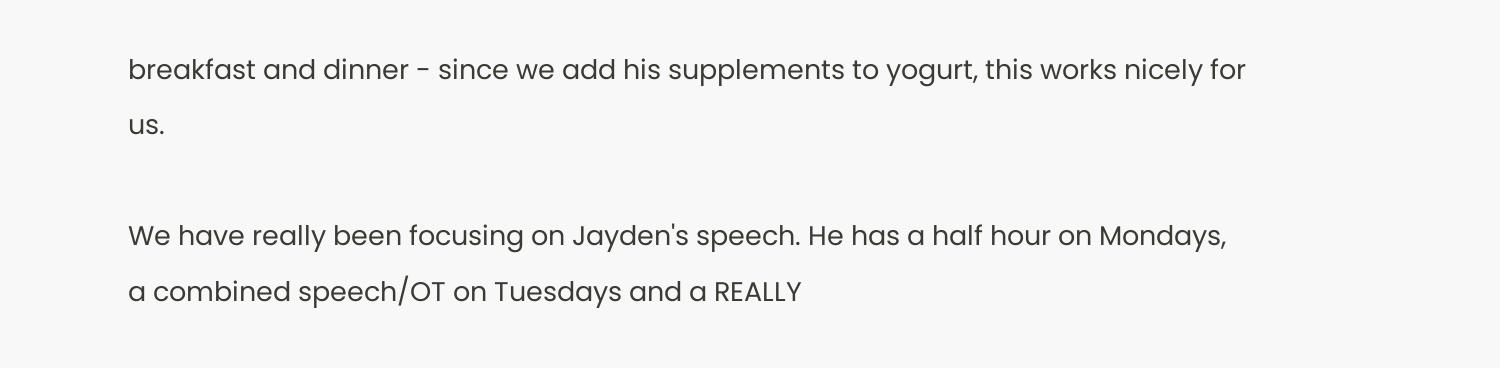breakfast and dinner - since we add his supplements to yogurt, this works nicely for us.

We have really been focusing on Jayden's speech. He has a half hour on Mondays, a combined speech/OT on Tuesdays and a REALLY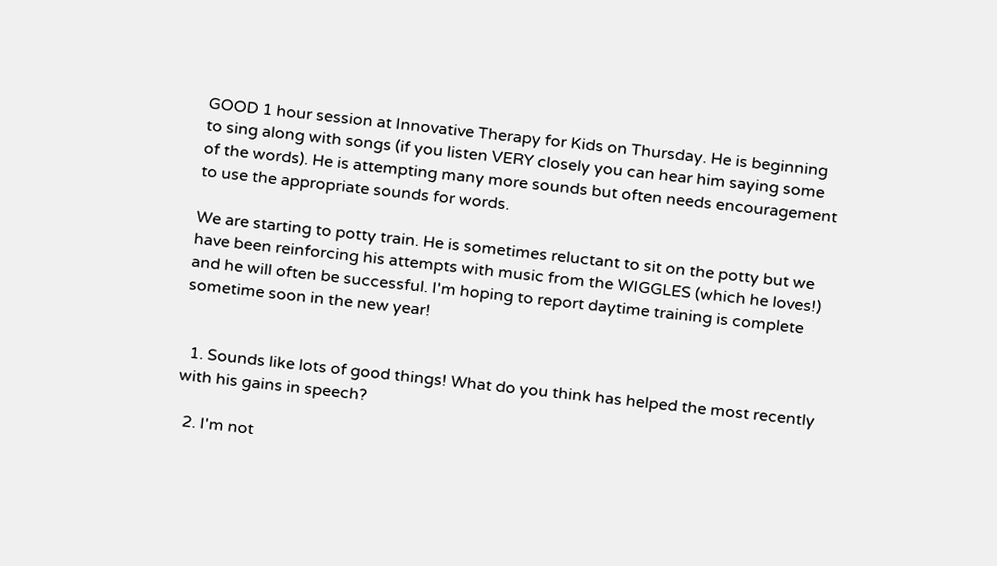GOOD 1 hour session at Innovative Therapy for Kids on Thursday. He is beginning to sing along with songs (if you listen VERY closely you can hear him saying some of the words). He is attempting many more sounds but often needs encouragement to use the appropriate sounds for words.

We are starting to potty train. He is sometimes reluctant to sit on the potty but we have been reinforcing his attempts with music from the WIGGLES (which he loves!) and he will often be successful. I'm hoping to report daytime training is complete sometime soon in the new year!


  1. Sounds like lots of good things! What do you think has helped the most recently with his gains in speech?

  2. I'm not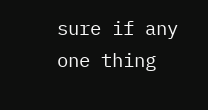sure if any one thing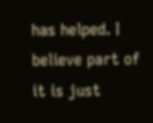has helped. I believe part of it is just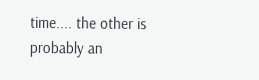time.... the other is probably an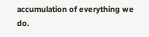accumulation of everything we do.